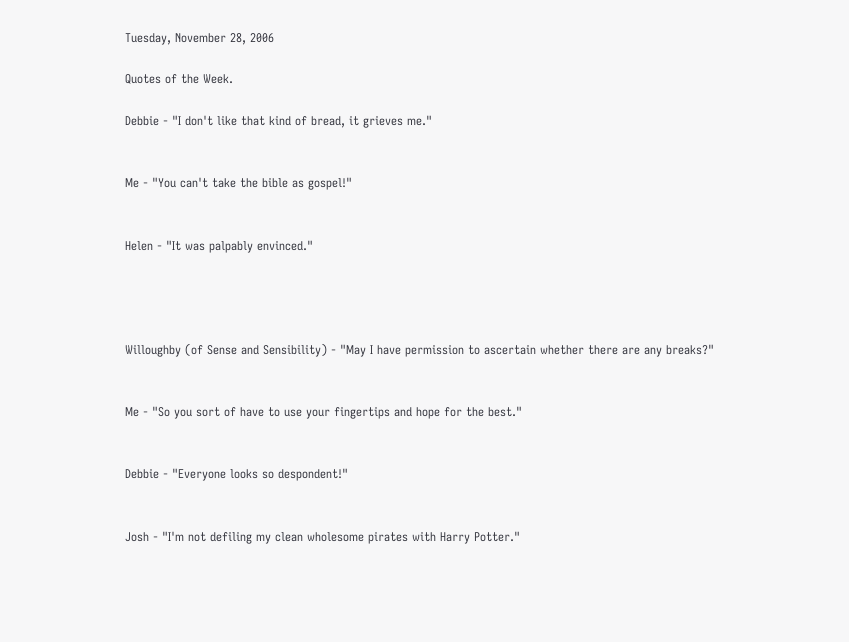Tuesday, November 28, 2006

Quotes of the Week.

Debbie - "I don't like that kind of bread, it grieves me."


Me - "You can't take the bible as gospel!"


Helen - "It was palpably envinced."




Willoughby (of Sense and Sensibility) - "May I have permission to ascertain whether there are any breaks?"


Me - "So you sort of have to use your fingertips and hope for the best."


Debbie - "Everyone looks so despondent!"


Josh - "I'm not defiling my clean wholesome pirates with Harry Potter."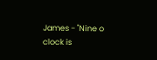James - "Nine o clock is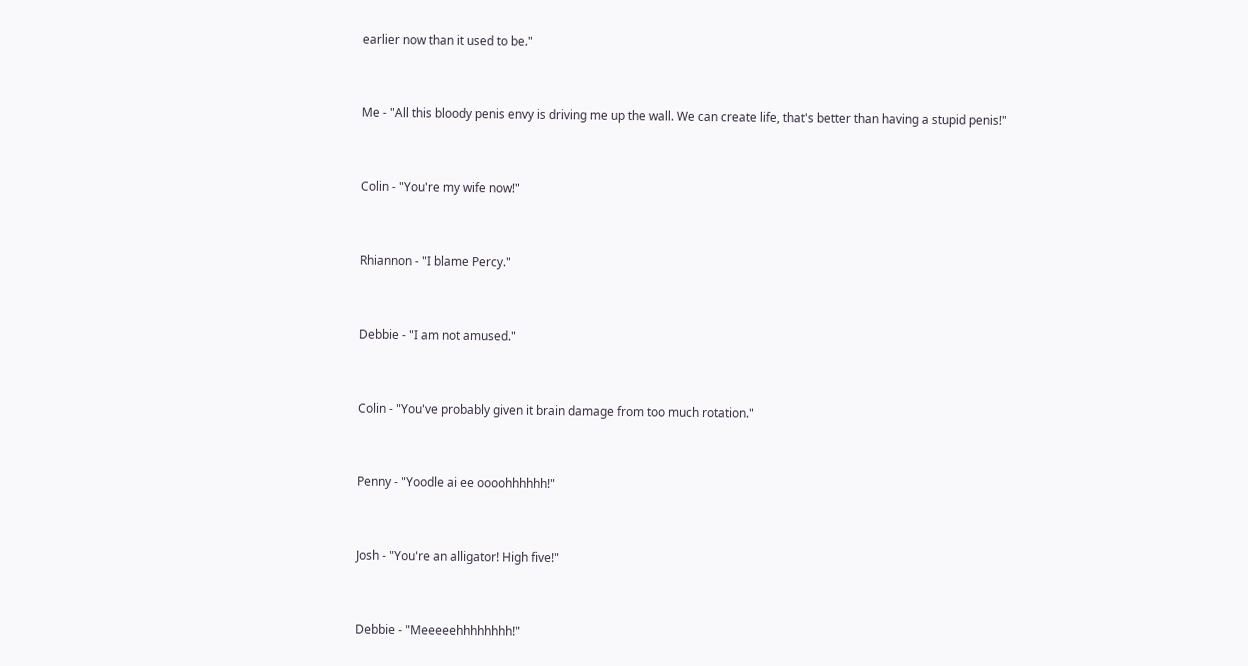earlier now than it used to be."


Me - "All this bloody penis envy is driving me up the wall. We can create life, that's better than having a stupid penis!"


Colin - "You're my wife now!"


Rhiannon - "I blame Percy."


Debbie - "I am not amused."


Colin - "You've probably given it brain damage from too much rotation."


Penny - "Yoodle ai ee oooohhhhhh!"


Josh - "You're an alligator! High five!"


Debbie - "Meeeeehhhhhhhh!"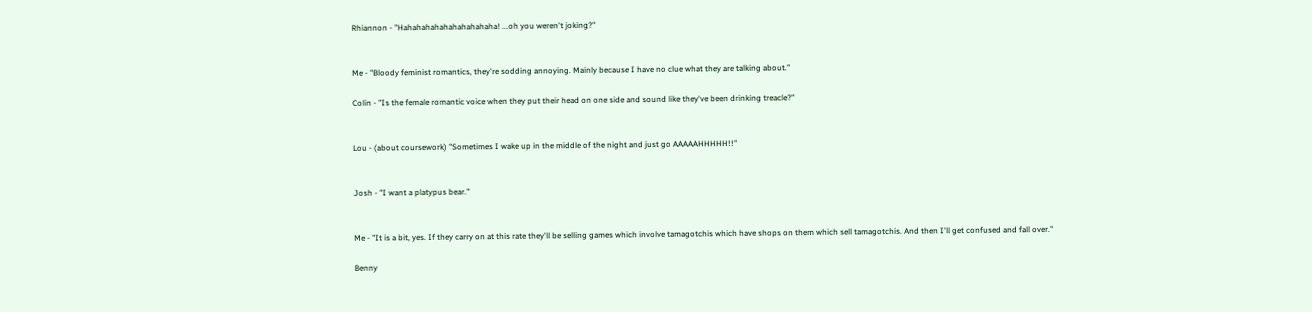Rhiannon - "Hahahahahahahahahahaha! ...oh you weren't joking?"


Me - "Bloody feminist romantics, they're sodding annoying. Mainly because I have no clue what they are talking about."

Colin - "Is the female romantic voice when they put their head on one side and sound like they've been drinking treacle?"


Lou - (about coursework) "Sometimes I wake up in the middle of the night and just go AAAAAHHHHH!!"


Josh - "I want a platypus bear."


Me - "It is a bit, yes. If they carry on at this rate they'll be selling games which involve tamagotchis which have shops on them which sell tamagotchis. And then I'll get confused and fall over."

Benny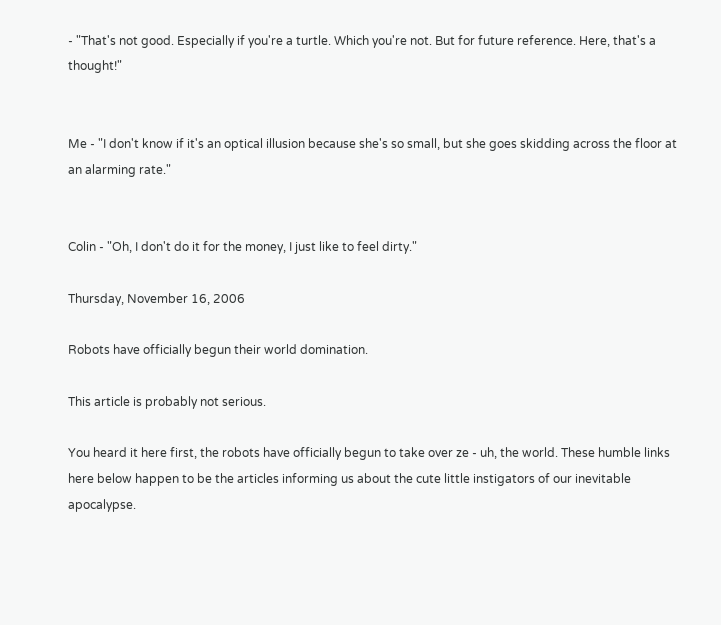- "That's not good. Especially if you're a turtle. Which you're not. But for future reference. Here, that's a thought!"


Me - "I don't know if it's an optical illusion because she's so small, but she goes skidding across the floor at an alarming rate."


Colin - "Oh, I don't do it for the money, I just like to feel dirty."

Thursday, November 16, 2006

Robots have officially begun their world domination.

This article is probably not serious.

You heard it here first, the robots have officially begun to take over ze - uh, the world. These humble links here below happen to be the articles informing us about the cute little instigators of our inevitable apocalypse.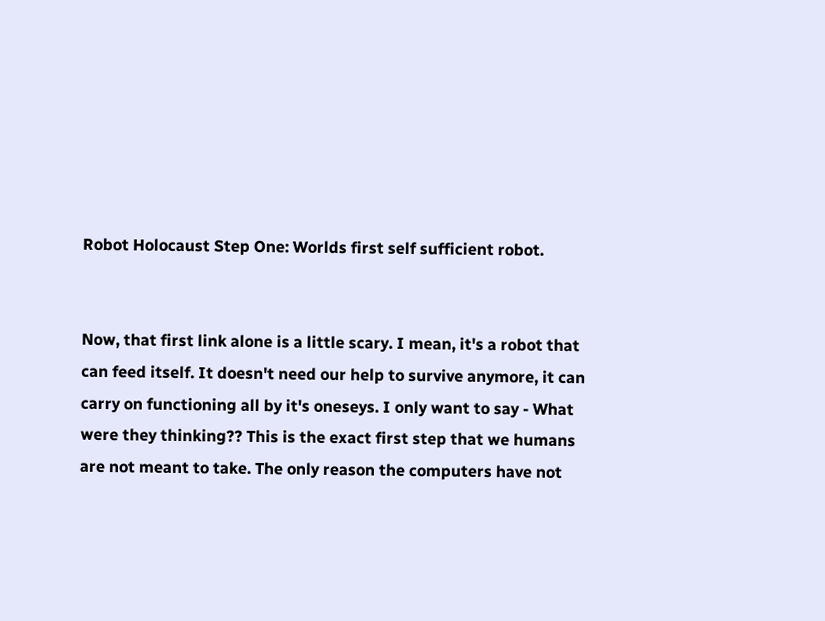Robot Holocaust Step One: Worlds first self sufficient robot.


Now, that first link alone is a little scary. I mean, it's a robot that can feed itself. It doesn't need our help to survive anymore, it can carry on functioning all by it's oneseys. I only want to say - What were they thinking?? This is the exact first step that we humans are not meant to take. The only reason the computers have not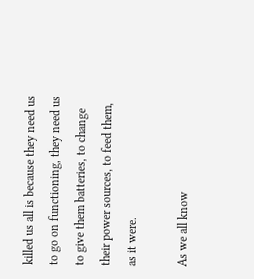killed us all is because they need us to go on functioning, they need us to give them batteries, to change their power sources, to feed them, as it were.

As we all know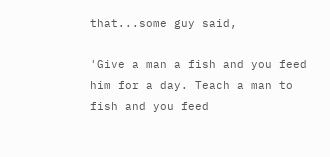that...some guy said,

'Give a man a fish and you feed him for a day. Teach a man to fish and you feed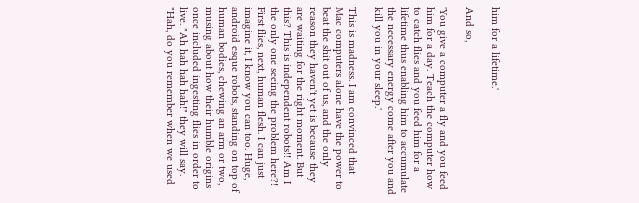him for a lifetime.'

And so,

'You give a computer a fly and you feed him for a day. Teach the computer how to catch flies and you feed him for a lifetime thus enabling him to accumulate the necessary energy come after you and kill you in your sleep.'

This is madness. I am convinced that Mac computers alone have the power to beat the shit out of us, and the only reason they haven't yet is because they are waiting for the right moment. But this? This is independent robots!! Am I the only one seeing the problem here?! First flies, next, human flesh. I can just imagine it, I know you can too. Huge, android esque robots, standing on top of human bodies, chewing an arm or two, musing about how their humble origins once included ingesting flies in order to live. "Ah hah hah hah!" they will say. "Hah, do you remember when we used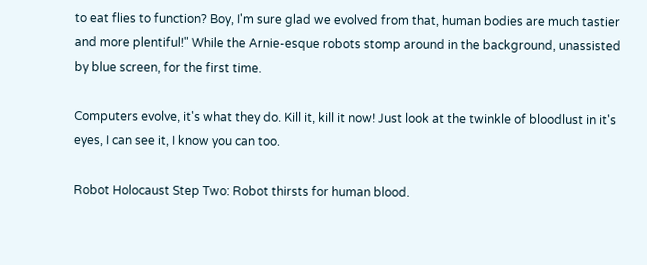to eat flies to function? Boy, I'm sure glad we evolved from that, human bodies are much tastier and more plentiful!" While the Arnie-esque robots stomp around in the background, unassisted by blue screen, for the first time.

Computers evolve, it's what they do. Kill it, kill it now! Just look at the twinkle of bloodlust in it's eyes, I can see it, I know you can too.

Robot Holocaust Step Two: Robot thirsts for human blood.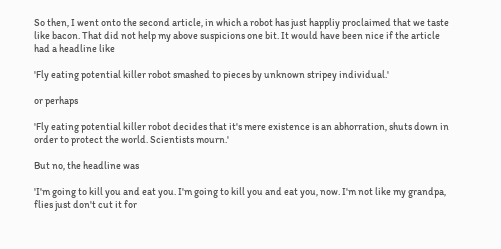So then, I went onto the second article, in which a robot has just happliy proclaimed that we taste like bacon. That did not help my above suspicions one bit. It would have been nice if the article had a headline like

'Fly eating potential killer robot smashed to pieces by unknown stripey individual.'

or perhaps

'Fly eating potential killer robot decides that it's mere existence is an abhorration, shuts down in order to protect the world. Scientists mourn.'

But no, the headline was

'I'm going to kill you and eat you. I'm going to kill you and eat you, now. I'm not like my grandpa, flies just don't cut it for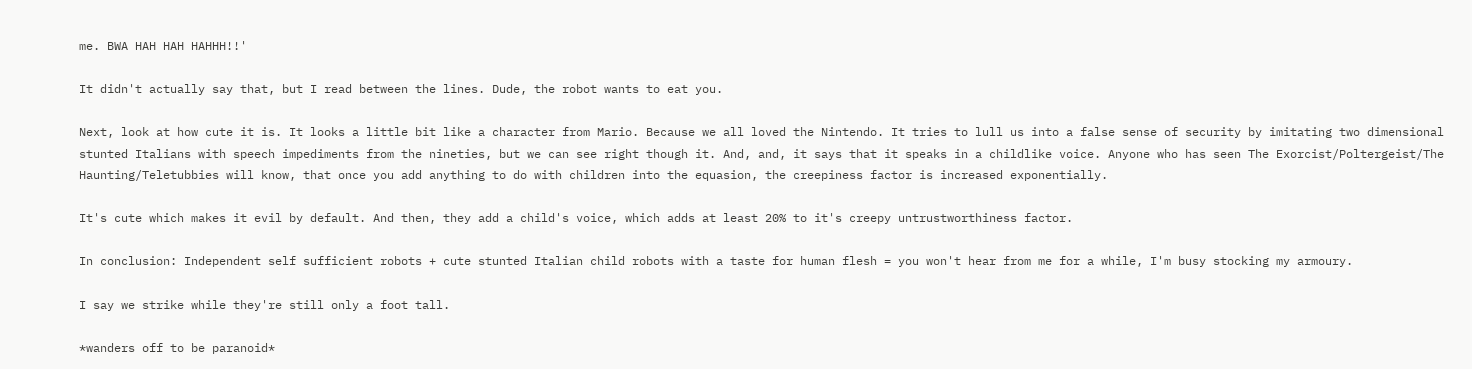me. BWA HAH HAH HAHHH!!'

It didn't actually say that, but I read between the lines. Dude, the robot wants to eat you.

Next, look at how cute it is. It looks a little bit like a character from Mario. Because we all loved the Nintendo. It tries to lull us into a false sense of security by imitating two dimensional stunted Italians with speech impediments from the nineties, but we can see right though it. And, and, it says that it speaks in a childlike voice. Anyone who has seen The Exorcist/Poltergeist/The Haunting/Teletubbies will know, that once you add anything to do with children into the equasion, the creepiness factor is increased exponentially.

It's cute which makes it evil by default. And then, they add a child's voice, which adds at least 20% to it's creepy untrustworthiness factor.

In conclusion: Independent self sufficient robots + cute stunted Italian child robots with a taste for human flesh = you won't hear from me for a while, I'm busy stocking my armoury.

I say we strike while they're still only a foot tall.

*wanders off to be paranoid*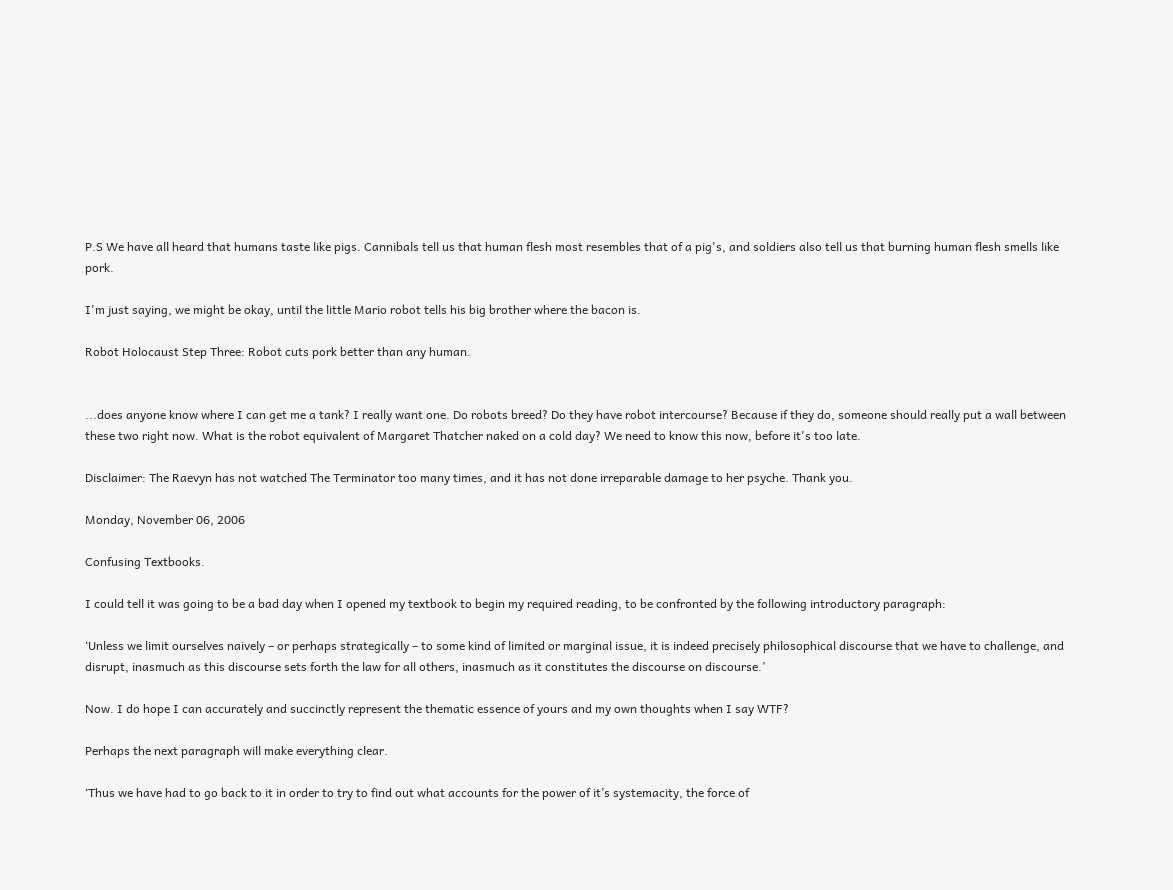P.S We have all heard that humans taste like pigs. Cannibals tell us that human flesh most resembles that of a pig's, and soldiers also tell us that burning human flesh smells like pork.

I'm just saying, we might be okay, until the little Mario robot tells his big brother where the bacon is.

Robot Holocaust Step Three: Robot cuts pork better than any human.


...does anyone know where I can get me a tank? I really want one. Do robots breed? Do they have robot intercourse? Because if they do, someone should really put a wall between these two right now. What is the robot equivalent of Margaret Thatcher naked on a cold day? We need to know this now, before it's too late.

Disclaimer: The Raevyn has not watched The Terminator too many times, and it has not done irreparable damage to her psyche. Thank you.

Monday, November 06, 2006

Confusing Textbooks.

I could tell it was going to be a bad day when I opened my textbook to begin my required reading, to be confronted by the following introductory paragraph:

‘Unless we limit ourselves naively – or perhaps strategically – to some kind of limited or marginal issue, it is indeed precisely philosophical discourse that we have to challenge, and disrupt, inasmuch as this discourse sets forth the law for all others, inasmuch as it constitutes the discourse on discourse.’

Now. I do hope I can accurately and succinctly represent the thematic essence of yours and my own thoughts when I say WTF?

Perhaps the next paragraph will make everything clear.

‘Thus we have had to go back to it in order to try to find out what accounts for the power of it’s systemacity, the force of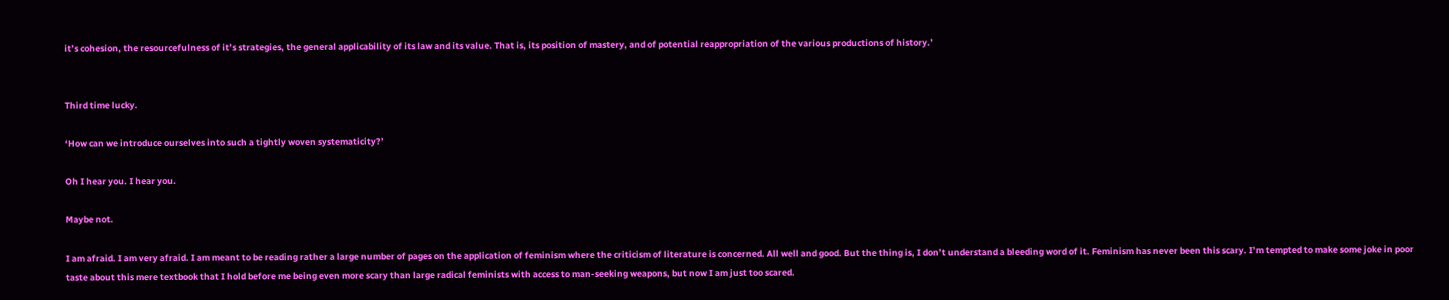it’s cohesion, the resourcefulness of it’s strategies, the general applicability of its law and its value. That is, its position of mastery, and of potential reappropriation of the various productions of history.’


Third time lucky.

‘How can we introduce ourselves into such a tightly woven systematicity?’

Oh I hear you. I hear you.

Maybe not.

I am afraid. I am very afraid. I am meant to be reading rather a large number of pages on the application of feminism where the criticism of literature is concerned. All well and good. But the thing is, I don’t understand a bleeding word of it. Feminism has never been this scary. I’m tempted to make some joke in poor taste about this mere textbook that I hold before me being even more scary than large radical feminists with access to man-seeking weapons, but now I am just too scared.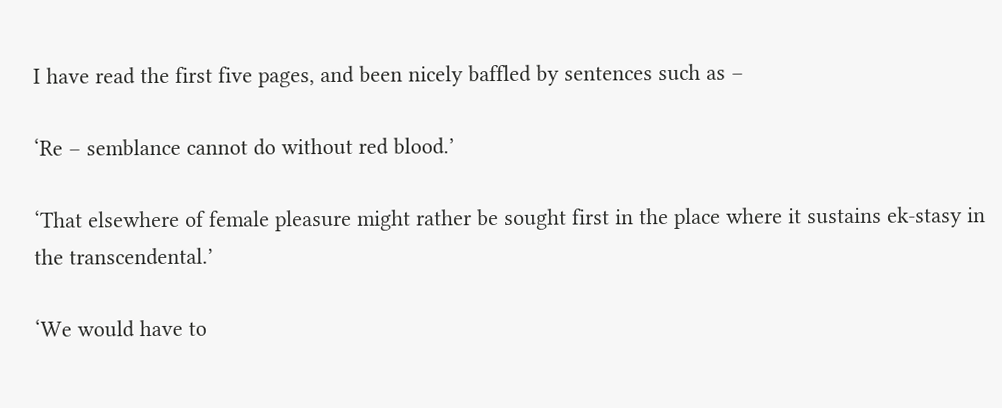I have read the first five pages, and been nicely baffled by sentences such as –

‘Re – semblance cannot do without red blood.’

‘That elsewhere of female pleasure might rather be sought first in the place where it sustains ek-stasy in the transcendental.’

‘We would have to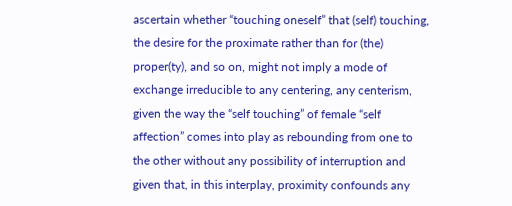ascertain whether “touching oneself” that (self) touching, the desire for the proximate rather than for (the) proper(ty), and so on, might not imply a mode of exchange irreducible to any centering, any centerism, given the way the “self touching” of female “self affection” comes into play as rebounding from one to the other without any possibility of interruption and given that, in this interplay, proximity confounds any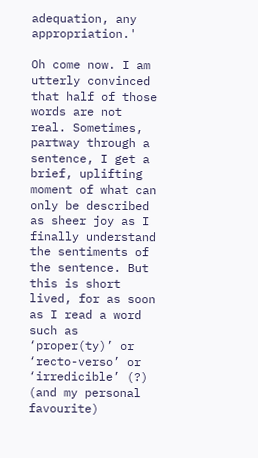adequation, any appropriation.'

Oh come now. I am utterly convinced that half of those words are not real. Sometimes, partway through a sentence, I get a brief, uplifting moment of what can only be described as sheer joy as I finally understand the sentiments of the sentence. But this is short lived, for as soon as I read a word such as ‘proper(ty)’ or ‘recto-verso’ or ‘irredicible’ (?) (and my personal favourite)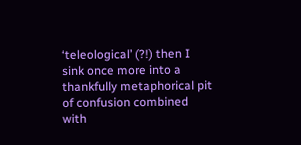‘teleological’ (?!) then I sink once more into a thankfully metaphorical pit of confusion combined with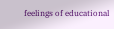feelings of educational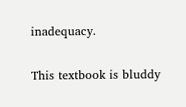inadequacy.

This textbook is bluddy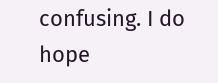confusing. I do hope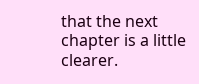that the next chapter is a little clearer.